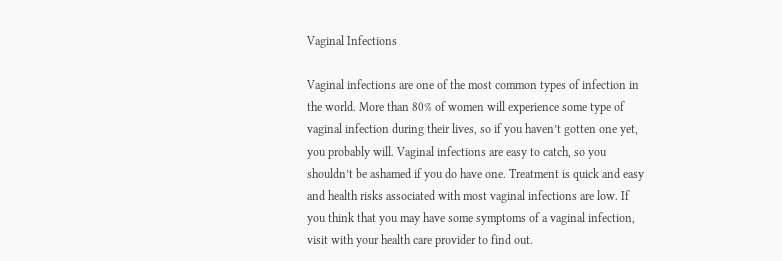Vaginal Infections

Vaginal infections are one of the most common types of infection in the world. More than 80% of women will experience some type of vaginal infection during their lives, so if you haven’t gotten one yet, you probably will. Vaginal infections are easy to catch, so you shouldn’t be ashamed if you do have one. Treatment is quick and easy and health risks associated with most vaginal infections are low. If you think that you may have some symptoms of a vaginal infection, visit with your health care provider to find out.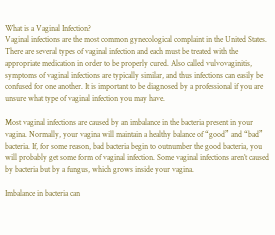What is a Vaginal Infection?
Vaginal infections are the most common gynecological complaint in the United States. There are several types of vaginal infection and each must be treated with the appropriate medication in order to be properly cured. Also called vulvovaginitis, symptoms of vaginal infections are typically similar, and thus infections can easily be confused for one another. It is important to be diagnosed by a professional if you are unsure what type of vaginal infection you may have.

Most vaginal infections are caused by an imbalance in the bacteria present in your vagina. Normally, your vagina will maintain a healthy balance of “good” and “bad” bacteria. If, for some reason, bad bacteria begin to outnumber the good bacteria, you will probably get some form of vaginal infection. Some vaginal infections aren’t caused by bacteria but by a fungus, which grows inside your vagina.

Imbalance in bacteria can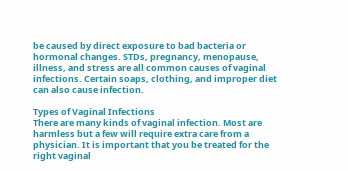be caused by direct exposure to bad bacteria or hormonal changes. STDs, pregnancy, menopause, illness, and stress are all common causes of vaginal infections. Certain soaps, clothing, and improper diet can also cause infection.

Types of Vaginal Infections
There are many kinds of vaginal infection. Most are harmless but a few will require extra care from a physician. It is important that you be treated for the right vaginal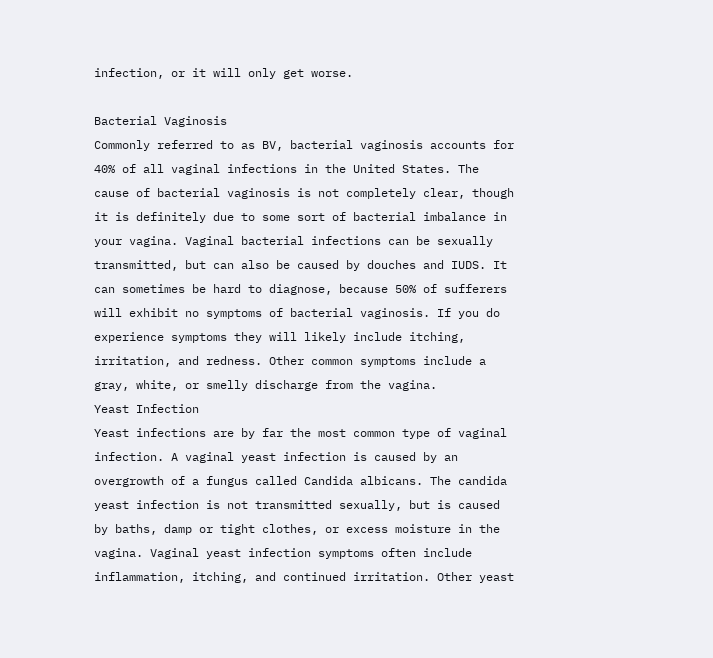infection, or it will only get worse.

Bacterial Vaginosis
Commonly referred to as BV, bacterial vaginosis accounts for 40% of all vaginal infections in the United States. The cause of bacterial vaginosis is not completely clear, though it is definitely due to some sort of bacterial imbalance in your vagina. Vaginal bacterial infections can be sexually transmitted, but can also be caused by douches and IUDS. It can sometimes be hard to diagnose, because 50% of sufferers will exhibit no symptoms of bacterial vaginosis. If you do experience symptoms they will likely include itching, irritation, and redness. Other common symptoms include a gray, white, or smelly discharge from the vagina.
Yeast Infection
Yeast infections are by far the most common type of vaginal infection. A vaginal yeast infection is caused by an overgrowth of a fungus called Candida albicans. The candida yeast infection is not transmitted sexually, but is caused by baths, damp or tight clothes, or excess moisture in the vagina. Vaginal yeast infection symptoms often include inflammation, itching, and continued irritation. Other yeast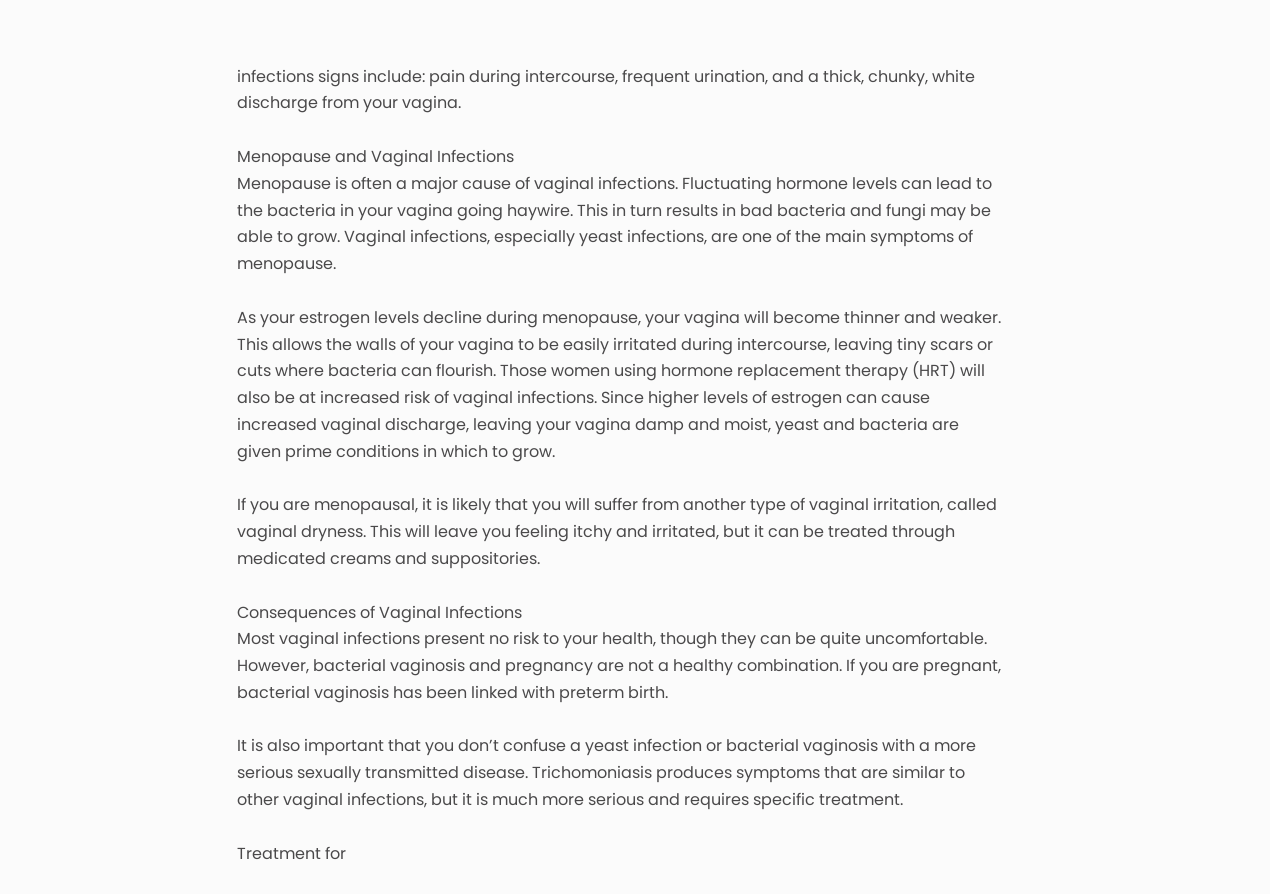infections signs include: pain during intercourse, frequent urination, and a thick, chunky, white discharge from your vagina.

Menopause and Vaginal Infections
Menopause is often a major cause of vaginal infections. Fluctuating hormone levels can lead to the bacteria in your vagina going haywire. This in turn results in bad bacteria and fungi may be able to grow. Vaginal infections, especially yeast infections, are one of the main symptoms of menopause.

As your estrogen levels decline during menopause, your vagina will become thinner and weaker. This allows the walls of your vagina to be easily irritated during intercourse, leaving tiny scars or cuts where bacteria can flourish. Those women using hormone replacement therapy (HRT) will also be at increased risk of vaginal infections. Since higher levels of estrogen can cause increased vaginal discharge, leaving your vagina damp and moist, yeast and bacteria are given prime conditions in which to grow.

If you are menopausal, it is likely that you will suffer from another type of vaginal irritation, called vaginal dryness. This will leave you feeling itchy and irritated, but it can be treated through medicated creams and suppositories.

Consequences of Vaginal Infections
Most vaginal infections present no risk to your health, though they can be quite uncomfortable. However, bacterial vaginosis and pregnancy are not a healthy combination. If you are pregnant, bacterial vaginosis has been linked with preterm birth.

It is also important that you don’t confuse a yeast infection or bacterial vaginosis with a more serious sexually transmitted disease. Trichomoniasis produces symptoms that are similar to other vaginal infections, but it is much more serious and requires specific treatment.

Treatment for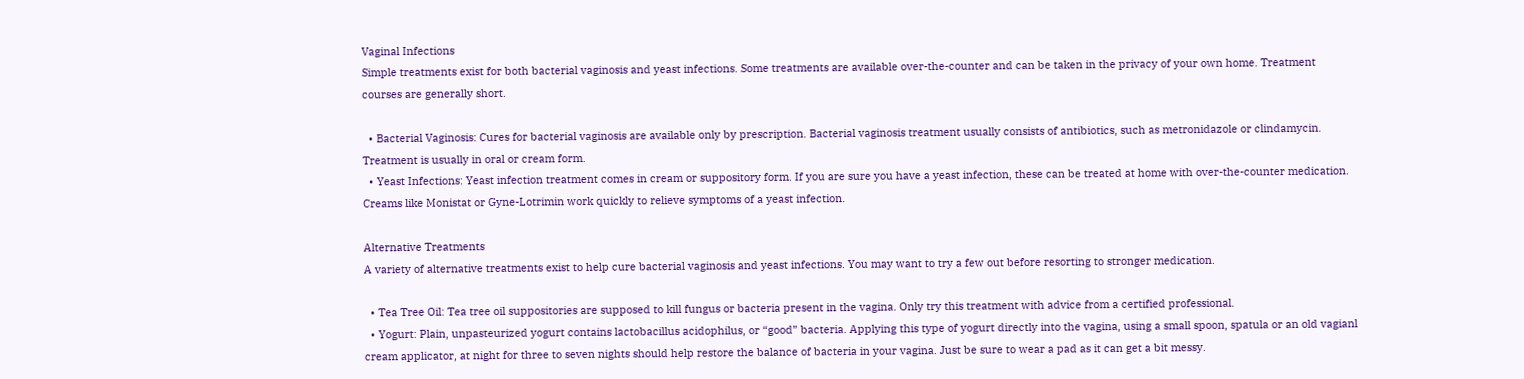Vaginal Infections
Simple treatments exist for both bacterial vaginosis and yeast infections. Some treatments are available over-the-counter and can be taken in the privacy of your own home. Treatment courses are generally short.

  • Bacterial Vaginosis: Cures for bacterial vaginosis are available only by prescription. Bacterial vaginosis treatment usually consists of antibiotics, such as metronidazole or clindamycin. Treatment is usually in oral or cream form.
  • Yeast Infections: Yeast infection treatment comes in cream or suppository form. If you are sure you have a yeast infection, these can be treated at home with over-the-counter medication. Creams like Monistat or Gyne-Lotrimin work quickly to relieve symptoms of a yeast infection.

Alternative Treatments
A variety of alternative treatments exist to help cure bacterial vaginosis and yeast infections. You may want to try a few out before resorting to stronger medication.

  • Tea Tree Oil: Tea tree oil suppositories are supposed to kill fungus or bacteria present in the vagina. Only try this treatment with advice from a certified professional.
  • Yogurt: Plain, unpasteurized yogurt contains lactobacillus acidophilus, or “good” bacteria. Applying this type of yogurt directly into the vagina, using a small spoon, spatula or an old vagianl cream applicator, at night for three to seven nights should help restore the balance of bacteria in your vagina. Just be sure to wear a pad as it can get a bit messy.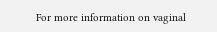For more information on vaginal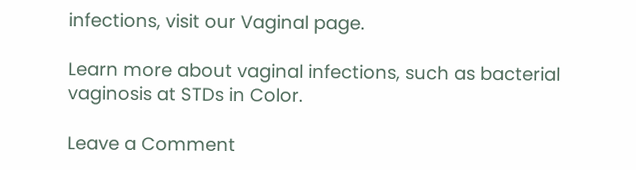infections, visit our Vaginal page.

Learn more about vaginal infections, such as bacterial vaginosis at STDs in Color.

Leave a Comment